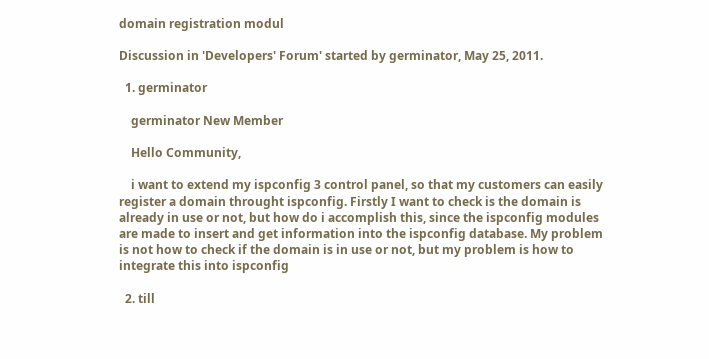domain registration modul

Discussion in 'Developers' Forum' started by germinator, May 25, 2011.

  1. germinator

    germinator New Member

    Hello Community,

    i want to extend my ispconfig 3 control panel, so that my customers can easily register a domain throught ispconfig. Firstly I want to check is the domain is already in use or not, but how do i accomplish this, since the ispconfig modules are made to insert and get information into the ispconfig database. My problem is not how to check if the domain is in use or not, but my problem is how to integrate this into ispconfig

  2. till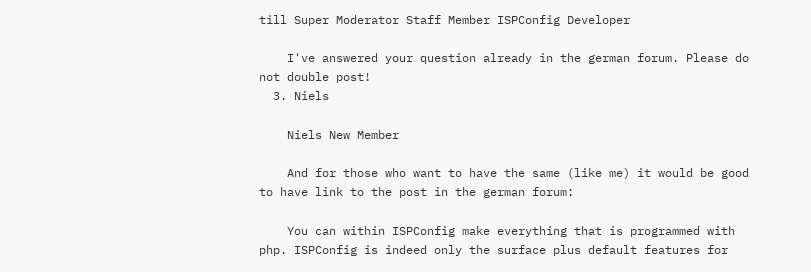till Super Moderator Staff Member ISPConfig Developer

    I've answered your question already in the german forum. Please do not double post!
  3. Niels

    Niels New Member

    And for those who want to have the same (like me) it would be good to have link to the post in the german forum:

    You can within ISPConfig make everything that is programmed with php. ISPConfig is indeed only the surface plus default features for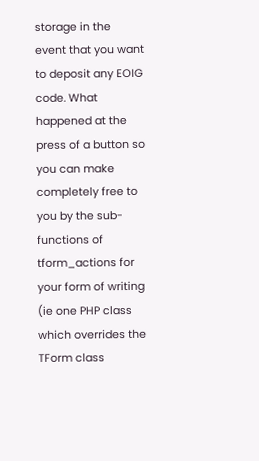storage in the event that you want to deposit any EOIG code. What happened at the press of a button so you can make completely free to you by the sub-functions of tform_actions for your form of writing (ie one PHP class which overrides the TForm class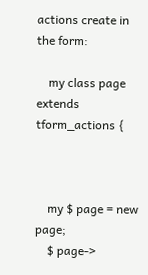actions create in the form:

    my class page extends tform_actions {



    my $ page = new page;
    $ page->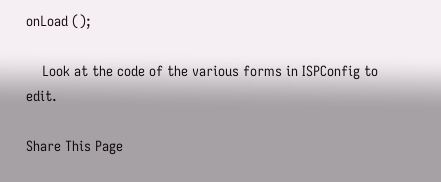onLoad ();

    Look at the code of the various forms in ISPConfig to edit.

Share This Page